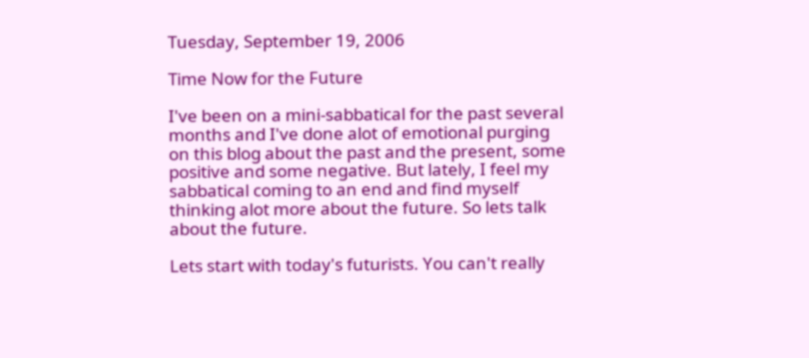Tuesday, September 19, 2006

Time Now for the Future

I've been on a mini-sabbatical for the past several months and I've done alot of emotional purging on this blog about the past and the present, some positive and some negative. But lately, I feel my sabbatical coming to an end and find myself thinking alot more about the future. So lets talk about the future.

Lets start with today's futurists. You can't really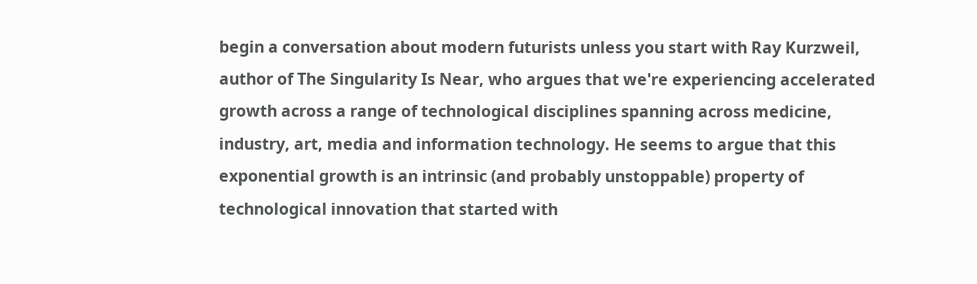begin a conversation about modern futurists unless you start with Ray Kurzweil, author of The Singularity Is Near, who argues that we're experiencing accelerated growth across a range of technological disciplines spanning across medicine, industry, art, media and information technology. He seems to argue that this exponential growth is an intrinsic (and probably unstoppable) property of technological innovation that started with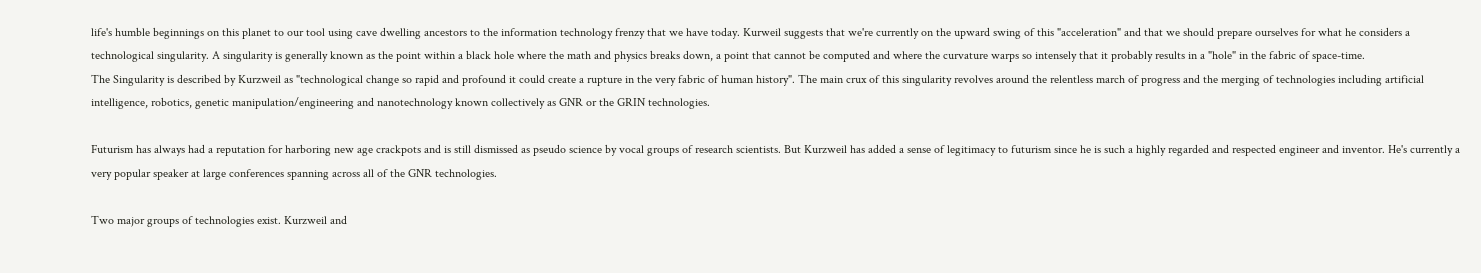life's humble beginnings on this planet to our tool using cave dwelling ancestors to the information technology frenzy that we have today. Kurweil suggests that we're currently on the upward swing of this "acceleration" and that we should prepare ourselves for what he considers a technological singularity. A singularity is generally known as the point within a black hole where the math and physics breaks down, a point that cannot be computed and where the curvature warps so intensely that it probably results in a "hole" in the fabric of space-time.
The Singularity is described by Kurzweil as "technological change so rapid and profound it could create a rupture in the very fabric of human history". The main crux of this singularity revolves around the relentless march of progress and the merging of technologies including artificial intelligence, robotics, genetic manipulation/engineering and nanotechnology known collectively as GNR or the GRIN technologies.

Futurism has always had a reputation for harboring new age crackpots and is still dismissed as pseudo science by vocal groups of research scientists. But Kurzweil has added a sense of legitimacy to futurism since he is such a highly regarded and respected engineer and inventor. He's currently a very popular speaker at large conferences spanning across all of the GNR technologies.

Two major groups of technologies exist. Kurzweil and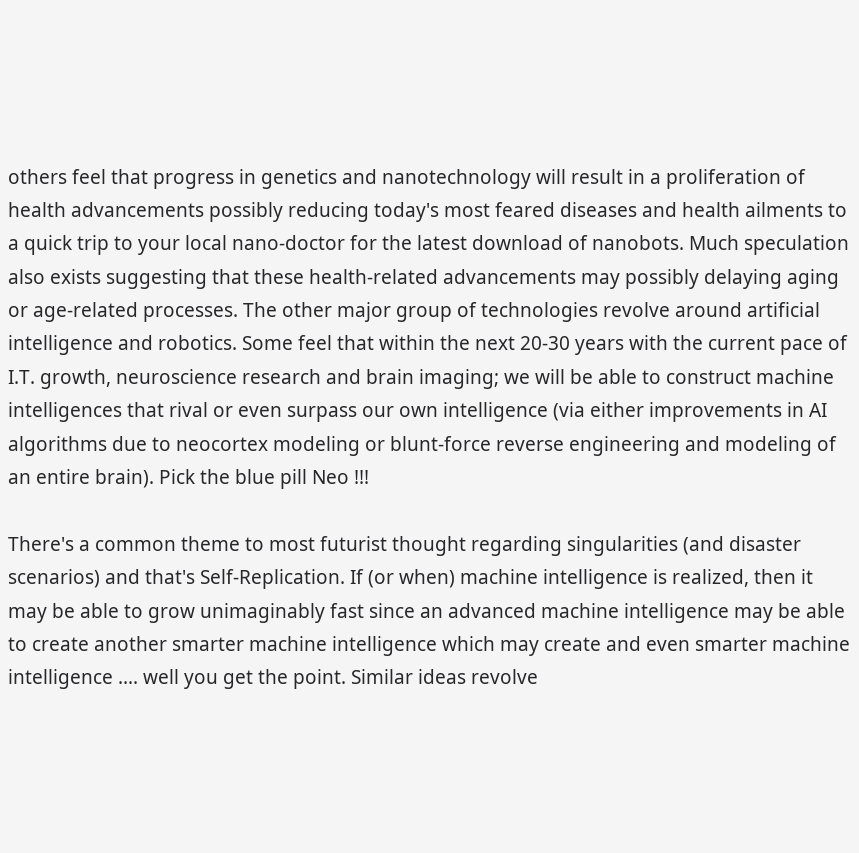others feel that progress in genetics and nanotechnology will result in a proliferation of health advancements possibly reducing today's most feared diseases and health ailments to a quick trip to your local nano-doctor for the latest download of nanobots. Much speculation also exists suggesting that these health-related advancements may possibly delaying aging or age-related processes. The other major group of technologies revolve around artificial intelligence and robotics. Some feel that within the next 20-30 years with the current pace of I.T. growth, neuroscience research and brain imaging; we will be able to construct machine intelligences that rival or even surpass our own intelligence (via either improvements in AI algorithms due to neocortex modeling or blunt-force reverse engineering and modeling of an entire brain). Pick the blue pill Neo !!!

There's a common theme to most futurist thought regarding singularities (and disaster scenarios) and that's Self-Replication. If (or when) machine intelligence is realized, then it may be able to grow unimaginably fast since an advanced machine intelligence may be able to create another smarter machine intelligence which may create and even smarter machine intelligence .... well you get the point. Similar ideas revolve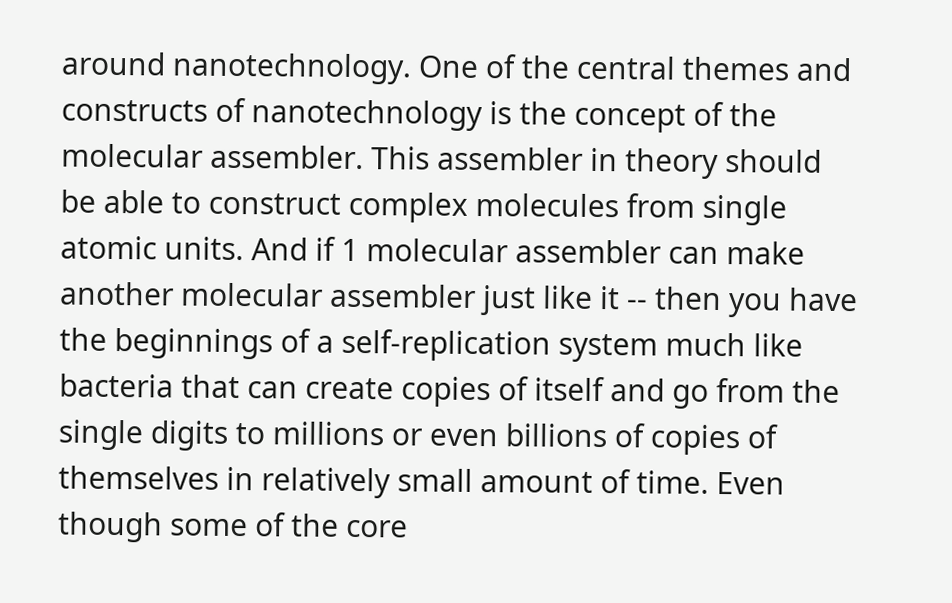around nanotechnology. One of the central themes and constructs of nanotechnology is the concept of the molecular assembler. This assembler in theory should be able to construct complex molecules from single atomic units. And if 1 molecular assembler can make another molecular assembler just like it -- then you have the beginnings of a self-replication system much like bacteria that can create copies of itself and go from the single digits to millions or even billions of copies of themselves in relatively small amount of time. Even though some of the core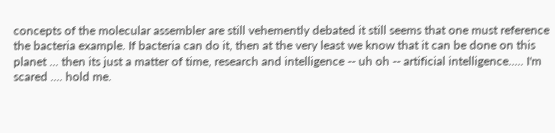concepts of the molecular assembler are still vehemently debated it still seems that one must reference the bacteria example. If bacteria can do it, then at the very least we know that it can be done on this planet ... then its just a matter of time, research and intelligence -- uh oh -- artificial intelligence..... I'm scared .... hold me.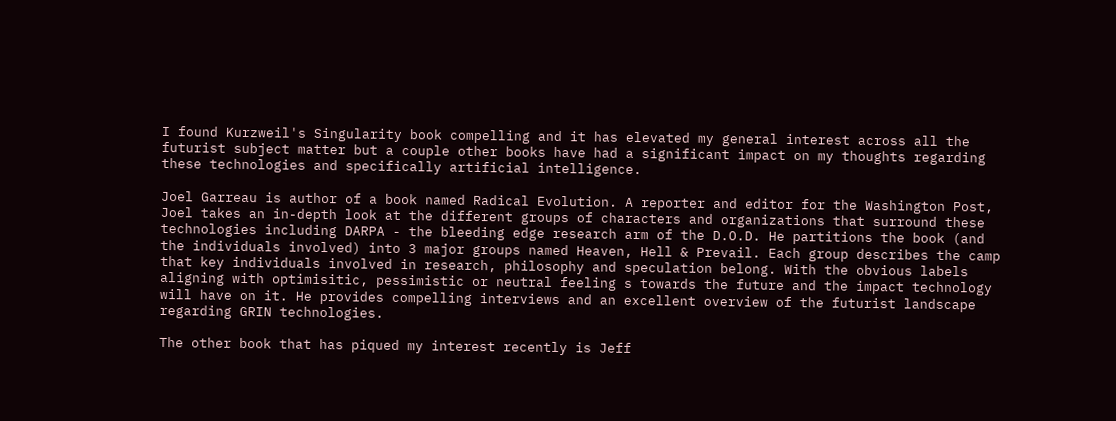I found Kurzweil's Singularity book compelling and it has elevated my general interest across all the futurist subject matter but a couple other books have had a significant impact on my thoughts regarding these technologies and specifically artificial intelligence.

Joel Garreau is author of a book named Radical Evolution. A reporter and editor for the Washington Post, Joel takes an in-depth look at the different groups of characters and organizations that surround these technologies including DARPA - the bleeding edge research arm of the D.O.D. He partitions the book (and the individuals involved) into 3 major groups named Heaven, Hell & Prevail. Each group describes the camp that key individuals involved in research, philosophy and speculation belong. With the obvious labels aligning with optimisitic, pessimistic or neutral feeling s towards the future and the impact technology will have on it. He provides compelling interviews and an excellent overview of the futurist landscape regarding GRIN technologies.

The other book that has piqued my interest recently is Jeff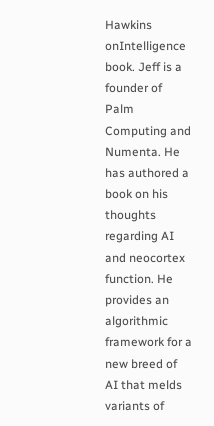Hawkins onIntelligence book. Jeff is a founder of Palm Computing and Numenta. He has authored a book on his thoughts regarding AI and neocortex function. He provides an algorithmic framework for a new breed of AI that melds variants of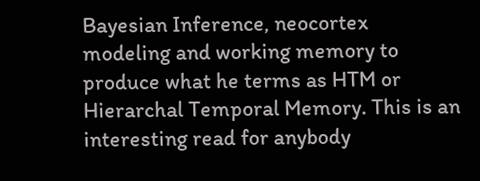Bayesian Inference, neocortex modeling and working memory to produce what he terms as HTM or Hierarchal Temporal Memory. This is an interesting read for anybody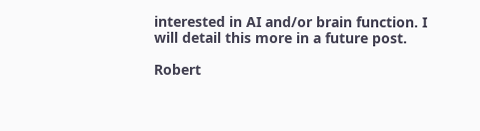interested in AI and/or brain function. I will detail this more in a future post.

Robert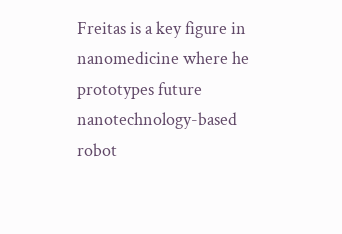Freitas is a key figure in nanomedicine where he prototypes future nanotechnology-based robot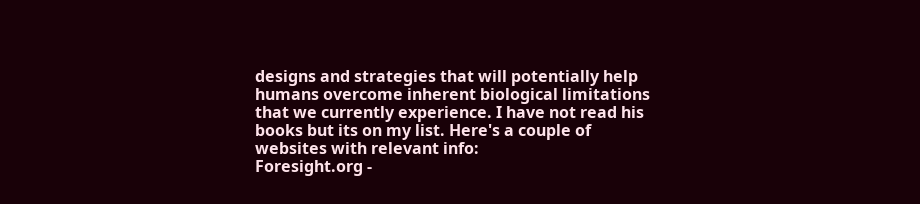designs and strategies that will potentially help humans overcome inherent biological limitations that we currently experience. I have not read his books but its on my list. Here's a couple of websites with relevant info:
Foresight.org -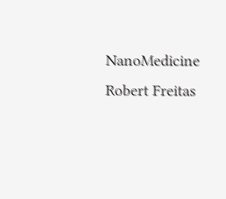NanoMedicine
Robert Freitas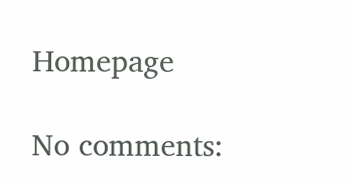Homepage

No comments: